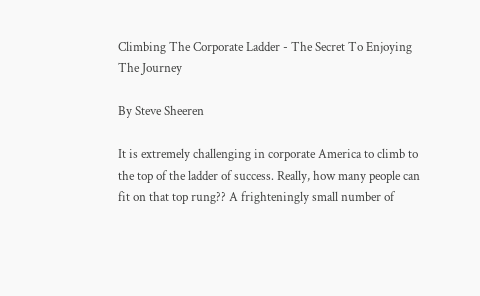Climbing The Corporate Ladder - The Secret To Enjoying The Journey

By Steve Sheeren

It is extremely challenging in corporate America to climb to the top of the ladder of success. Really, how many people can fit on that top rung?? A frighteningly small number of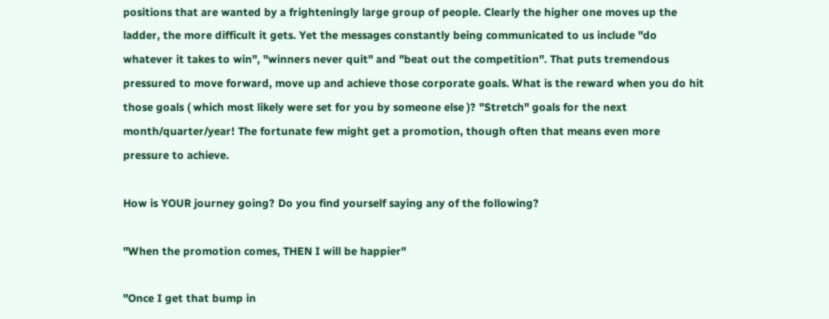positions that are wanted by a frighteningly large group of people. Clearly the higher one moves up the ladder, the more difficult it gets. Yet the messages constantly being communicated to us include "do whatever it takes to win", "winners never quit" and "beat out the competition". That puts tremendous pressured to move forward, move up and achieve those corporate goals. What is the reward when you do hit those goals ( which most likely were set for you by someone else )? "Stretch" goals for the next month/quarter/year! The fortunate few might get a promotion, though often that means even more pressure to achieve.

How is YOUR journey going? Do you find yourself saying any of the following?

"When the promotion comes, THEN I will be happier"

"Once I get that bump in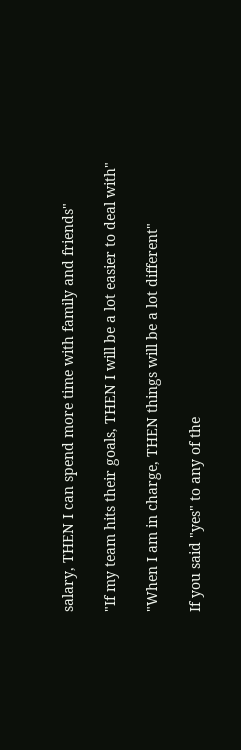salary, THEN I can spend more time with family and friends"

"If my team hits their goals, THEN I will be a lot easier to deal with"

"When I am in charge, THEN things will be a lot different"

If you said "yes" to any of the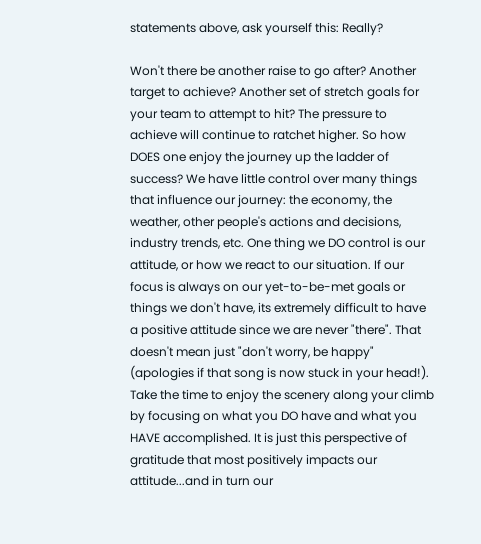statements above, ask yourself this: Really?

Won't there be another raise to go after? Another target to achieve? Another set of stretch goals for your team to attempt to hit? The pressure to achieve will continue to ratchet higher. So how DOES one enjoy the journey up the ladder of success? We have little control over many things that influence our journey: the economy, the weather, other people's actions and decisions, industry trends, etc. One thing we DO control is our attitude, or how we react to our situation. If our focus is always on our yet-to-be-met goals or things we don't have, its extremely difficult to have a positive attitude since we are never "there". That doesn't mean just "don't worry, be happy" (apologies if that song is now stuck in your head!). Take the time to enjoy the scenery along your climb by focusing on what you DO have and what you HAVE accomplished. It is just this perspective of gratitude that most positively impacts our attitude...and in turn our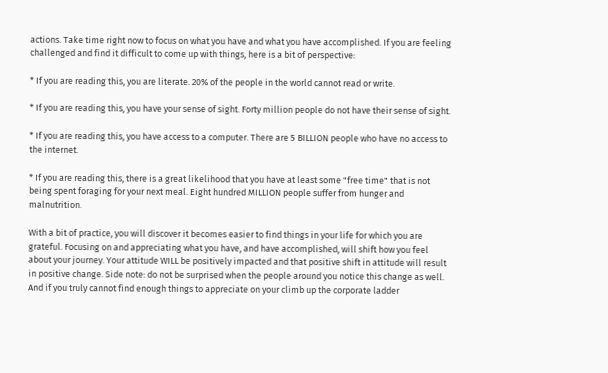actions. Take time right now to focus on what you have and what you have accomplished. If you are feeling challenged and find it difficult to come up with things, here is a bit of perspective:

* If you are reading this, you are literate. 20% of the people in the world cannot read or write.

* If you are reading this, you have your sense of sight. Forty million people do not have their sense of sight.

* If you are reading this, you have access to a computer. There are 5 BILLION people who have no access to the internet.

* If you are reading this, there is a great likelihood that you have at least some "free time" that is not being spent foraging for your next meal. Eight hundred MILLION people suffer from hunger and malnutrition.

With a bit of practice, you will discover it becomes easier to find things in your life for which you are grateful. Focusing on and appreciating what you have, and have accomplished, will shift how you feel about your journey. Your attitude WILL be positively impacted and that positive shift in attitude will result in positive change. Side note: do not be surprised when the people around you notice this change as well. And if you truly cannot find enough things to appreciate on your climb up the corporate ladder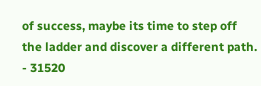of success, maybe its time to step off the ladder and discover a different path. - 31520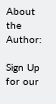About the Author:

Sign Up for our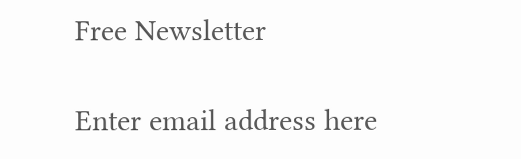Free Newsletter

Enter email address here